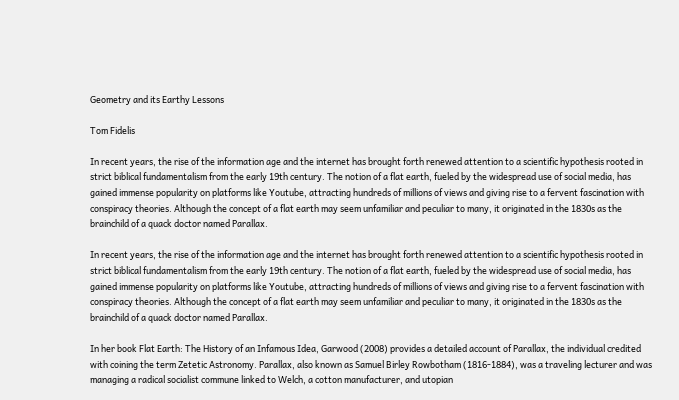Geometry and its Earthy Lessons

Tom Fidelis

In recent years, the rise of the information age and the internet has brought forth renewed attention to a scientific hypothesis rooted in strict biblical fundamentalism from the early 19th century. The notion of a flat earth, fueled by the widespread use of social media, has gained immense popularity on platforms like Youtube, attracting hundreds of millions of views and giving rise to a fervent fascination with conspiracy theories. Although the concept of a flat earth may seem unfamiliar and peculiar to many, it originated in the 1830s as the brainchild of a quack doctor named Parallax.

In recent years, the rise of the information age and the internet has brought forth renewed attention to a scientific hypothesis rooted in strict biblical fundamentalism from the early 19th century. The notion of a flat earth, fueled by the widespread use of social media, has gained immense popularity on platforms like Youtube, attracting hundreds of millions of views and giving rise to a fervent fascination with conspiracy theories. Although the concept of a flat earth may seem unfamiliar and peculiar to many, it originated in the 1830s as the brainchild of a quack doctor named Parallax.

In her book Flat Earth: The History of an Infamous Idea, Garwood (2008) provides a detailed account of Parallax, the individual credited with coining the term Zetetic Astronomy. Parallax, also known as Samuel Birley Rowbotham (1816-1884), was a traveling lecturer and was managing a radical socialist commune linked to Welch, a cotton manufacturer, and utopian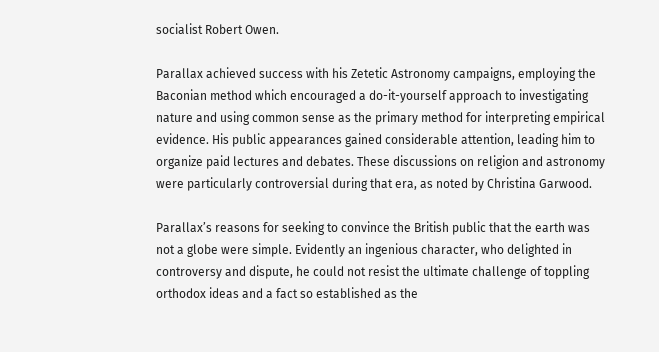socialist Robert Owen.

Parallax achieved success with his Zetetic Astronomy campaigns, employing the Baconian method which encouraged a do-it-yourself approach to investigating nature and using common sense as the primary method for interpreting empirical evidence. His public appearances gained considerable attention, leading him to organize paid lectures and debates. These discussions on religion and astronomy were particularly controversial during that era, as noted by Christina Garwood.

Parallax’s reasons for seeking to convince the British public that the earth was not a globe were simple. Evidently an ingenious character, who delighted in controversy and dispute, he could not resist the ultimate challenge of toppling orthodox ideas and a fact so established as the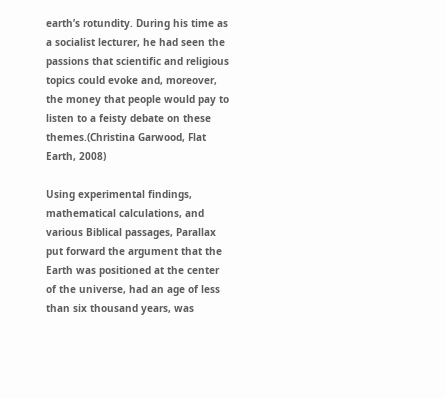earth’s rotundity. During his time as a socialist lecturer, he had seen the passions that scientific and religious topics could evoke and, moreover, the money that people would pay to listen to a feisty debate on these themes.(Christina Garwood, Flat Earth, 2008)

Using experimental findings, mathematical calculations, and various Biblical passages, Parallax put forward the argument that the Earth was positioned at the center of the universe, had an age of less than six thousand years, was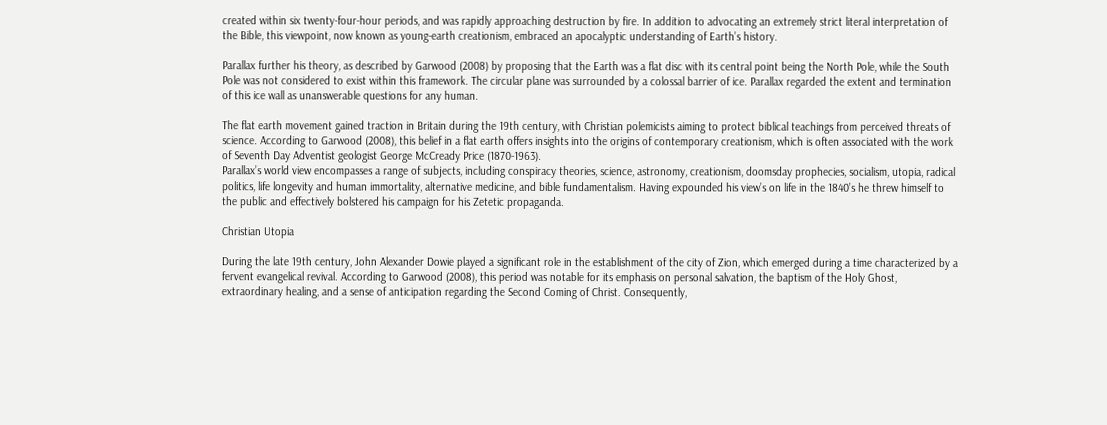created within six twenty-four-hour periods, and was rapidly approaching destruction by fire. In addition to advocating an extremely strict literal interpretation of the Bible, this viewpoint, now known as young-earth creationism, embraced an apocalyptic understanding of Earth’s history.

Parallax further his theory, as described by Garwood (2008) by proposing that the Earth was a flat disc with its central point being the North Pole, while the South Pole was not considered to exist within this framework. The circular plane was surrounded by a colossal barrier of ice. Parallax regarded the extent and termination of this ice wall as unanswerable questions for any human.

The flat earth movement gained traction in Britain during the 19th century, with Christian polemicists aiming to protect biblical teachings from perceived threats of science. According to Garwood (2008), this belief in a flat earth offers insights into the origins of contemporary creationism, which is often associated with the work of Seventh Day Adventist geologist George McCready Price (1870-1963).
Parallax’s world view encompasses a range of subjects, including conspiracy theories, science, astronomy, creationism, doomsday prophecies, socialism, utopia, radical politics, life longevity and human immortality, alternative medicine, and bible fundamentalism. Having expounded his view’s on life in the 1840’s he threw himself to the public and effectively bolstered his campaign for his Zetetic propaganda.

Christian Utopia

During the late 19th century, John Alexander Dowie played a significant role in the establishment of the city of Zion, which emerged during a time characterized by a fervent evangelical revival. According to Garwood (2008), this period was notable for its emphasis on personal salvation, the baptism of the Holy Ghost, extraordinary healing, and a sense of anticipation regarding the Second Coming of Christ. Consequently,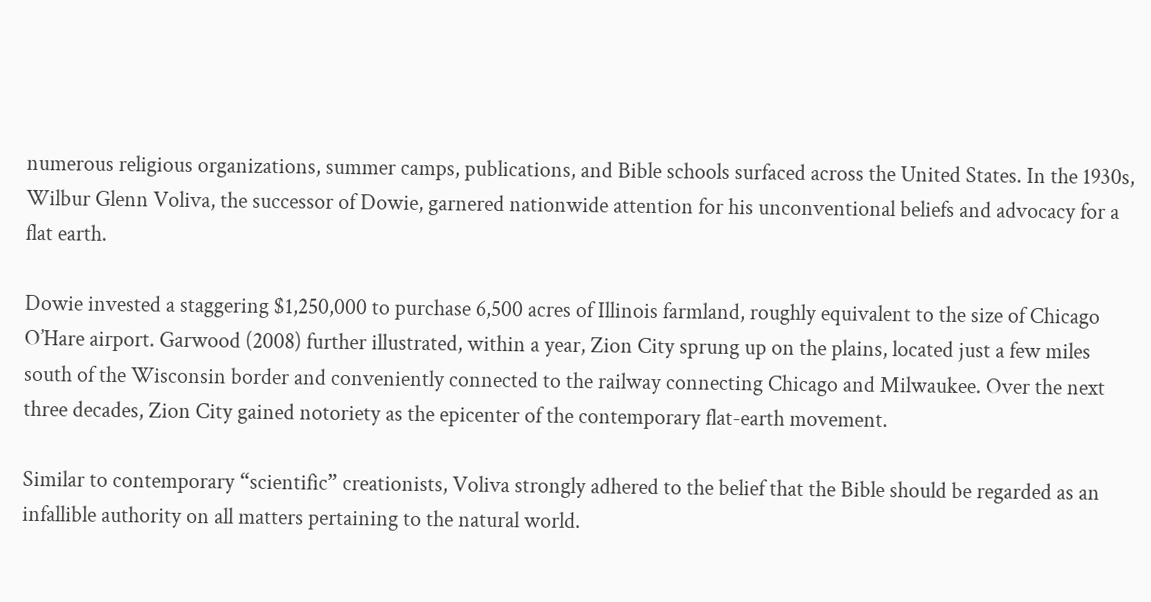numerous religious organizations, summer camps, publications, and Bible schools surfaced across the United States. In the 1930s, Wilbur Glenn Voliva, the successor of Dowie, garnered nationwide attention for his unconventional beliefs and advocacy for a flat earth.

Dowie invested a staggering $1,250,000 to purchase 6,500 acres of Illinois farmland, roughly equivalent to the size of Chicago O’Hare airport. Garwood (2008) further illustrated, within a year, Zion City sprung up on the plains, located just a few miles south of the Wisconsin border and conveniently connected to the railway connecting Chicago and Milwaukee. Over the next three decades, Zion City gained notoriety as the epicenter of the contemporary flat-earth movement.

Similar to contemporary “scientific” creationists, Voliva strongly adhered to the belief that the Bible should be regarded as an infallible authority on all matters pertaining to the natural world.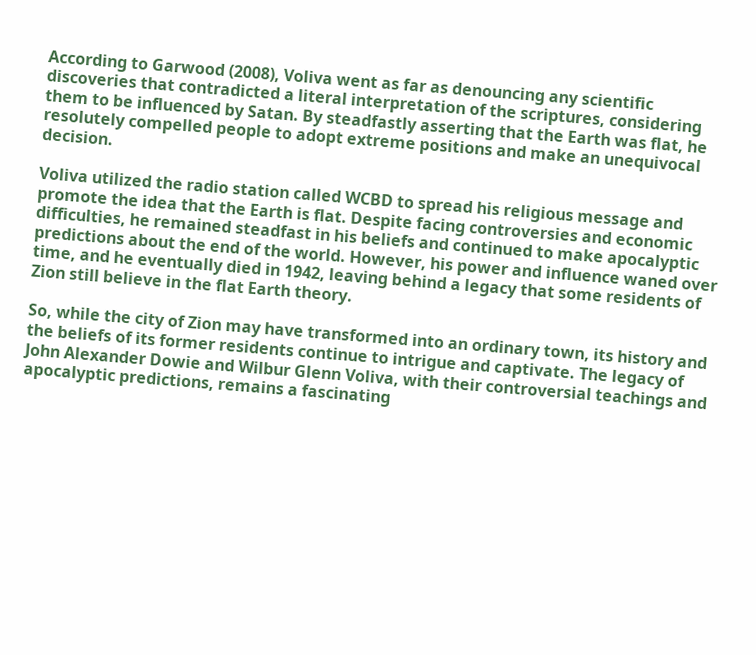According to Garwood (2008), Voliva went as far as denouncing any scientific discoveries that contradicted a literal interpretation of the scriptures, considering them to be influenced by Satan. By steadfastly asserting that the Earth was flat, he resolutely compelled people to adopt extreme positions and make an unequivocal decision.

Voliva utilized the radio station called WCBD to spread his religious message and promote the idea that the Earth is flat. Despite facing controversies and economic difficulties, he remained steadfast in his beliefs and continued to make apocalyptic predictions about the end of the world. However, his power and influence waned over time, and he eventually died in 1942, leaving behind a legacy that some residents of Zion still believe in the flat Earth theory.

So, while the city of Zion may have transformed into an ordinary town, its history and the beliefs of its former residents continue to intrigue and captivate. The legacy of John Alexander Dowie and Wilbur Glenn Voliva, with their controversial teachings and apocalyptic predictions, remains a fascinating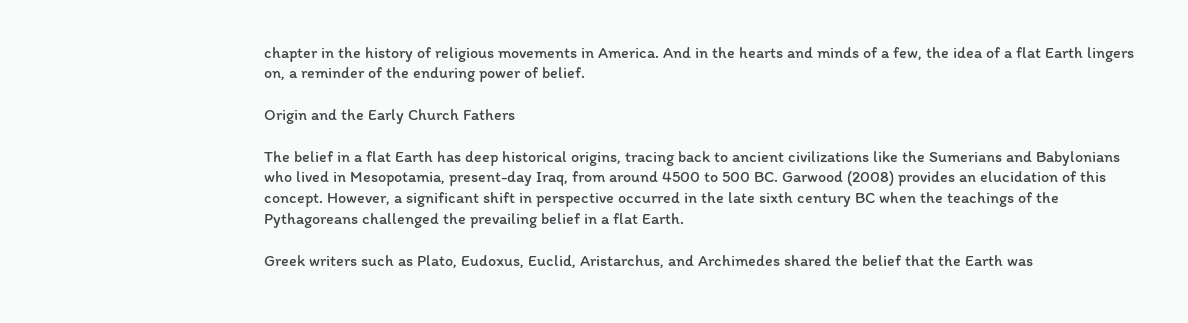chapter in the history of religious movements in America. And in the hearts and minds of a few, the idea of a flat Earth lingers on, a reminder of the enduring power of belief.

Origin and the Early Church Fathers

The belief in a flat Earth has deep historical origins, tracing back to ancient civilizations like the Sumerians and Babylonians who lived in Mesopotamia, present-day Iraq, from around 4500 to 500 BC. Garwood (2008) provides an elucidation of this concept. However, a significant shift in perspective occurred in the late sixth century BC when the teachings of the Pythagoreans challenged the prevailing belief in a flat Earth.

Greek writers such as Plato, Eudoxus, Euclid, Aristarchus, and Archimedes shared the belief that the Earth was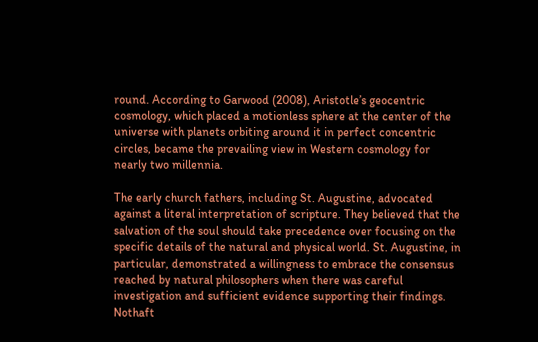round. According to Garwood (2008), Aristotle’s geocentric cosmology, which placed a motionless sphere at the center of the universe with planets orbiting around it in perfect concentric circles, became the prevailing view in Western cosmology for nearly two millennia.

The early church fathers, including St. Augustine, advocated against a literal interpretation of scripture. They believed that the salvation of the soul should take precedence over focusing on the specific details of the natural and physical world. St. Augustine, in particular, demonstrated a willingness to embrace the consensus reached by natural philosophers when there was careful investigation and sufficient evidence supporting their findings. Nothaft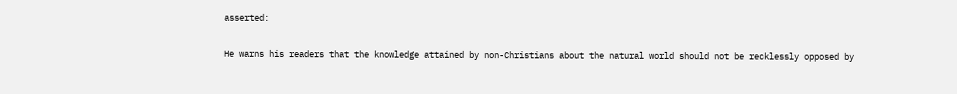asserted:

He warns his readers that the knowledge attained by non-Christians about the natural world should not be recklessly opposed by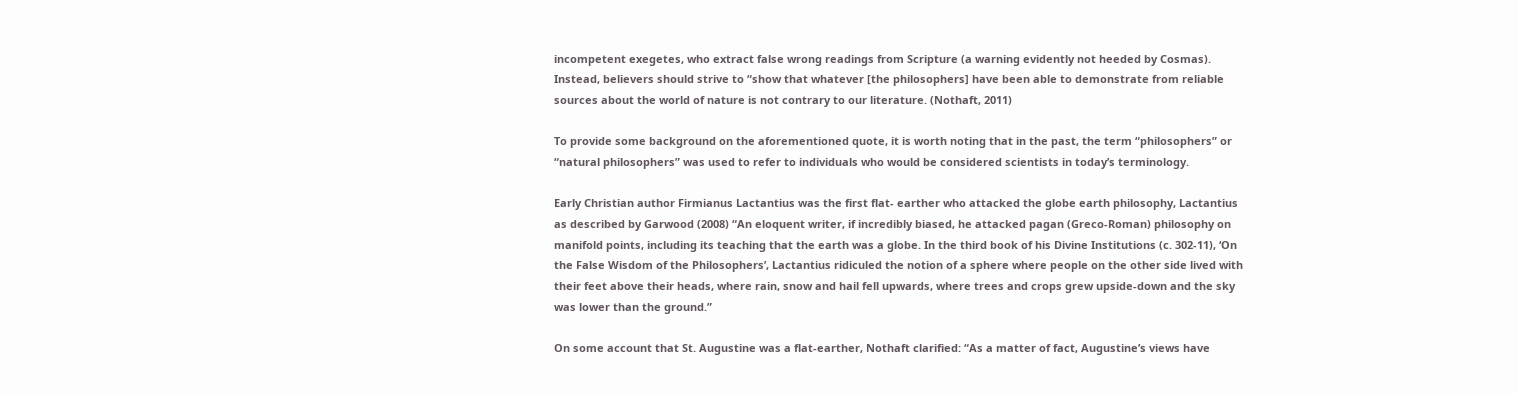incompetent exegetes, who extract false wrong readings from Scripture (a warning evidently not heeded by Cosmas). Instead, believers should strive to “show that whatever [the philosophers] have been able to demonstrate from reliable sources about the world of nature is not contrary to our literature. (Nothaft, 2011)

To provide some background on the aforementioned quote, it is worth noting that in the past, the term “philosophers” or “natural philosophers” was used to refer to individuals who would be considered scientists in today’s terminology.

Early Christian author Firmianus Lactantius was the first flat- earther who attacked the globe earth philosophy, Lactantius as described by Garwood (2008) “An eloquent writer, if incredibly biased, he attacked pagan (Greco-Roman) philosophy on manifold points, including its teaching that the earth was a globe. In the third book of his Divine Institutions (c. 302-11), ‘On the False Wisdom of the Philosophers’, Lactantius ridiculed the notion of a sphere where people on the other side lived with their feet above their heads, where rain, snow and hail fell upwards, where trees and crops grew upside-down and the sky was lower than the ground.”

On some account that St. Augustine was a flat-earther, Nothaft clarified: “As a matter of fact, Augustine’s views have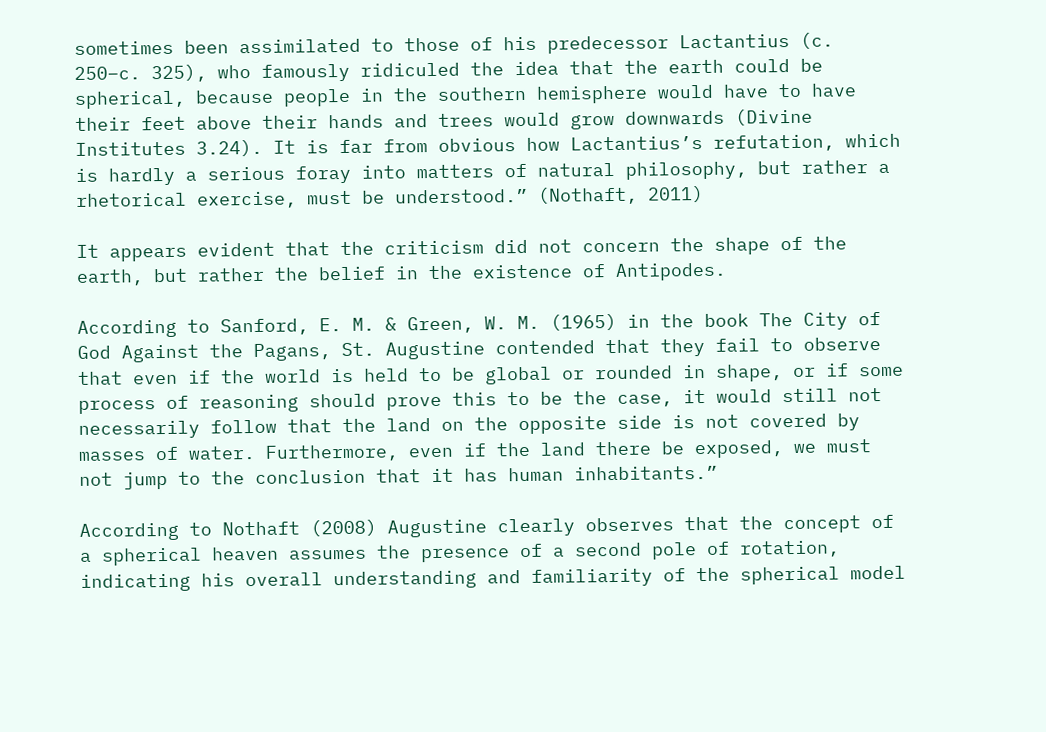sometimes been assimilated to those of his predecessor Lactantius (c. 250–c. 325), who famously ridiculed the idea that the earth could be spherical, because people in the southern hemisphere would have to have their feet above their hands and trees would grow downwards (Divine Institutes 3.24). It is far from obvious how Lactantius’s refutation, which is hardly a serious foray into matters of natural philosophy, but rather a rhetorical exercise, must be understood.” (Nothaft, 2011)

It appears evident that the criticism did not concern the shape of the earth, but rather the belief in the existence of Antipodes.

According to Sanford, E. M. & Green, W. M. (1965) in the book The City of God Against the Pagans, St. Augustine contended that they fail to observe that even if the world is held to be global or rounded in shape, or if some process of reasoning should prove this to be the case, it would still not necessarily follow that the land on the opposite side is not covered by masses of water. Furthermore, even if the land there be exposed, we must not jump to the conclusion that it has human inhabitants.”

According to Nothaft (2008) Augustine clearly observes that the concept of a spherical heaven assumes the presence of a second pole of rotation, indicating his overall understanding and familiarity of the spherical model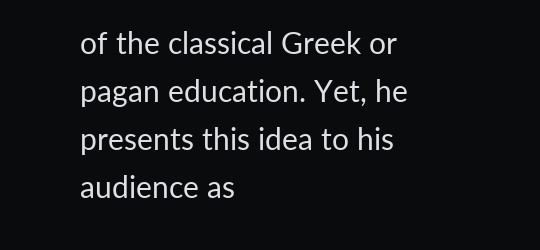of the classical Greek or pagan education. Yet, he presents this idea to his audience as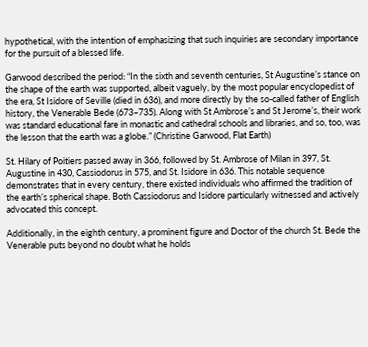hypothetical, with the intention of emphasizing that such inquiries are secondary importance for the pursuit of a blessed life.

Garwood described the period: “In the sixth and seventh centuries, St Augustine’s stance on the shape of the earth was supported, albeit vaguely, by the most popular encyclopedist of the era, St Isidore of Seville (died in 636), and more directly by the so-called father of English history, the Venerable Bede (673–735). Along with St Ambrose’s and St Jerome’s, their work was standard educational fare in monastic and cathedral schools and libraries, and so, too, was the lesson that the earth was a globe.” (Christine Garwood, Flat Earth)

St. Hilary of Poitiers passed away in 366, followed by St. Ambrose of Milan in 397, St. Augustine in 430, Cassiodorus in 575, and St. Isidore in 636. This notable sequence demonstrates that in every century, there existed individuals who affirmed the tradition of the earth’s spherical shape. Both Cassiodorus and Isidore particularly witnessed and actively advocated this concept.

Additionally, in the eighth century, a prominent figure and Doctor of the church St. Bede the Venerable puts beyond no doubt what he holds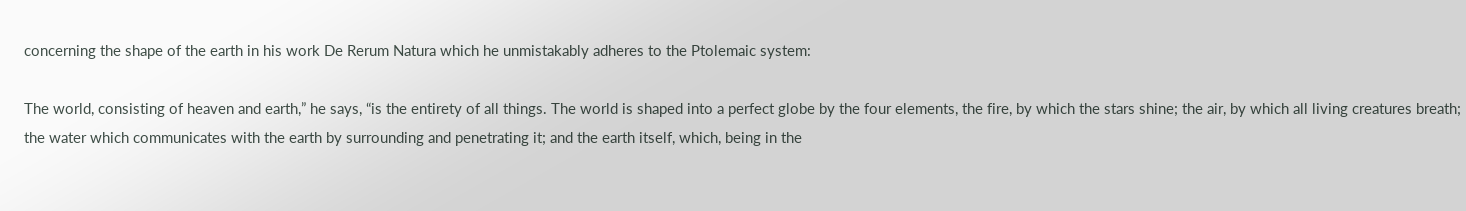concerning the shape of the earth in his work De Rerum Natura which he unmistakably adheres to the Ptolemaic system:

The world, consisting of heaven and earth,” he says, “is the entirety of all things. The world is shaped into a perfect globe by the four elements, the fire, by which the stars shine; the air, by which all living creatures breath; the water which communicates with the earth by surrounding and penetrating it; and the earth itself, which, being in the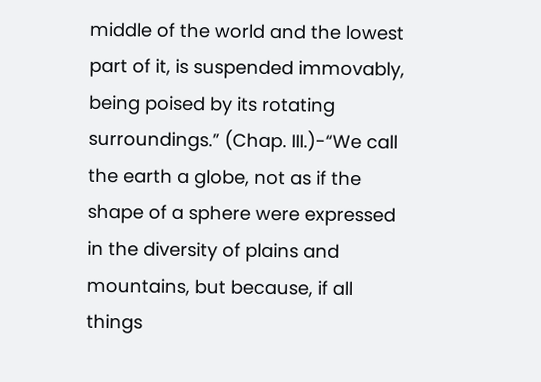middle of the world and the lowest part of it, is suspended immovably, being poised by its rotating surroundings.” (Chap. III.)-“We call the earth a globe, not as if the shape of a sphere were expressed in the diversity of plains and mountains, but because, if all things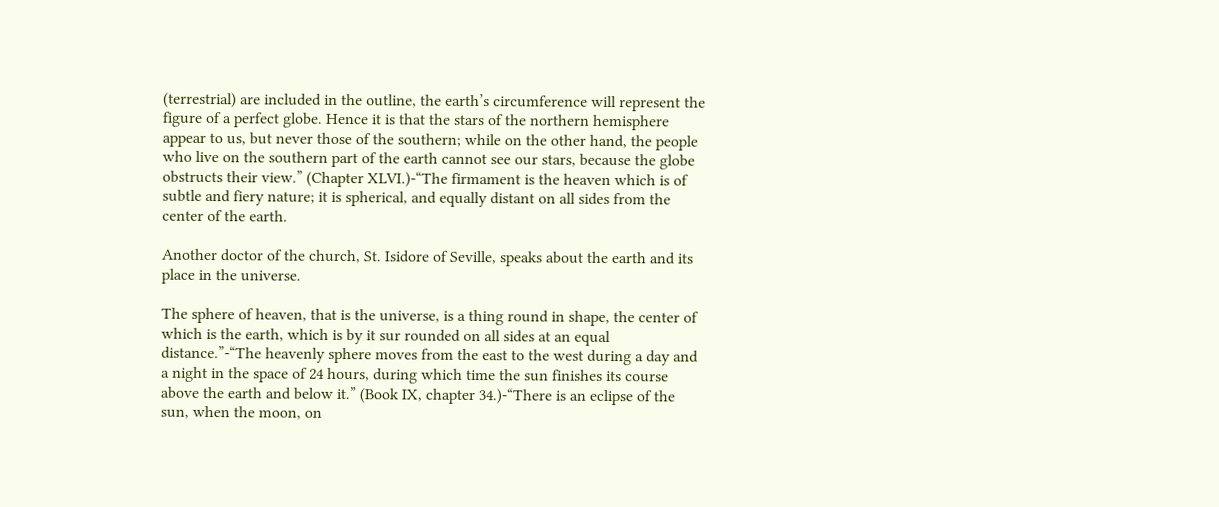(terrestrial) are included in the outline, the earth’s circumference will represent the figure of a perfect globe. Hence it is that the stars of the northern hemisphere appear to us, but never those of the southern; while on the other hand, the people who live on the southern part of the earth cannot see our stars, because the globe obstructs their view.” (Chapter XLVI.)-“The firmament is the heaven which is of subtle and fiery nature; it is spherical, and equally distant on all sides from the center of the earth.

Another doctor of the church, St. Isidore of Seville, speaks about the earth and its place in the universe.

The sphere of heaven, that is the universe, is a thing round in shape, the center of which is the earth, which is by it sur rounded on all sides at an equal distance.”-“The heavenly sphere moves from the east to the west during a day and a night in the space of 24 hours, during which time the sun finishes its course above the earth and below it.” (Book IX, chapter 34.)-“There is an eclipse of the sun, when the moon, on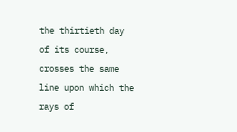the thirtieth day of its course, crosses the same line upon which the rays of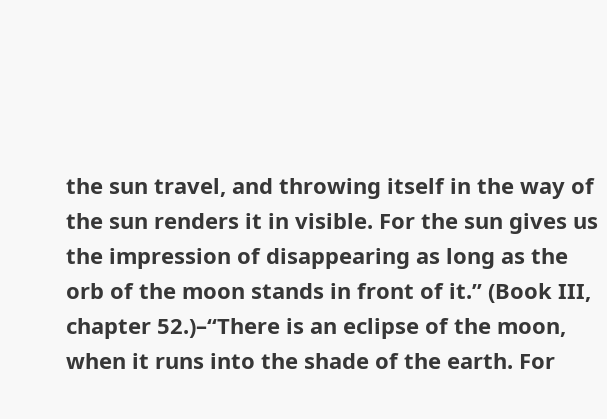the sun travel, and throwing itself in the way of the sun renders it in visible. For the sun gives us the impression of disappearing as long as the orb of the moon stands in front of it.” (Book III, chapter 52.)–“There is an eclipse of the moon, when it runs into the shade of the earth. For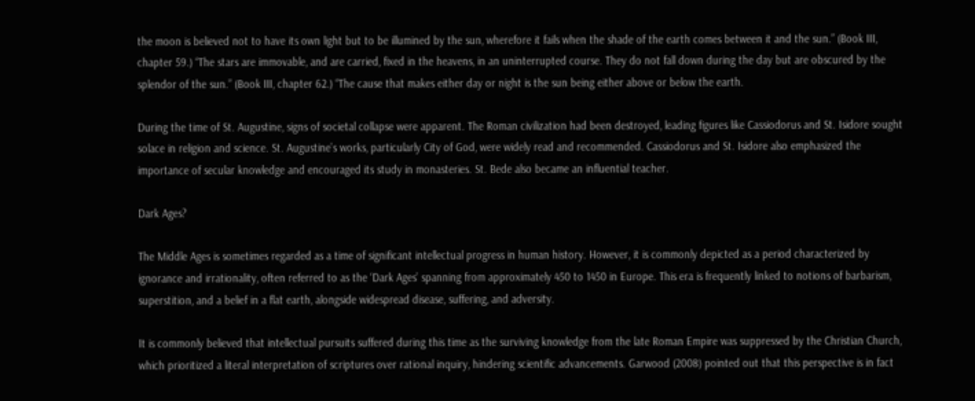the moon is believed not to have its own light but to be illumined by the sun, wherefore it fails when the shade of the earth comes between it and the sun.” (Book III, chapter 59.) “The stars are immovable, and are carried, fixed in the heavens, in an uninterrupted course. They do not fall down during the day but are obscured by the splendor of the sun.” (Book III, chapter 62.) “The cause that makes either day or night is the sun being either above or below the earth.

During the time of St. Augustine, signs of societal collapse were apparent. The Roman civilization had been destroyed, leading figures like Cassiodorus and St. Isidore sought solace in religion and science. St. Augustine’s works, particularly City of God, were widely read and recommended. Cassiodorus and St. Isidore also emphasized the importance of secular knowledge and encouraged its study in monasteries. St. Bede also became an influential teacher.

Dark Ages?

The Middle Ages is sometimes regarded as a time of significant intellectual progress in human history. However, it is commonly depicted as a period characterized by ignorance and irrationality, often referred to as the ‘Dark Ages’ spanning from approximately 450 to 1450 in Europe. This era is frequently linked to notions of barbarism, superstition, and a belief in a flat earth, alongside widespread disease, suffering, and adversity.

It is commonly believed that intellectual pursuits suffered during this time as the surviving knowledge from the late Roman Empire was suppressed by the Christian Church, which prioritized a literal interpretation of scriptures over rational inquiry, hindering scientific advancements. Garwood (2008) pointed out that this perspective is in fact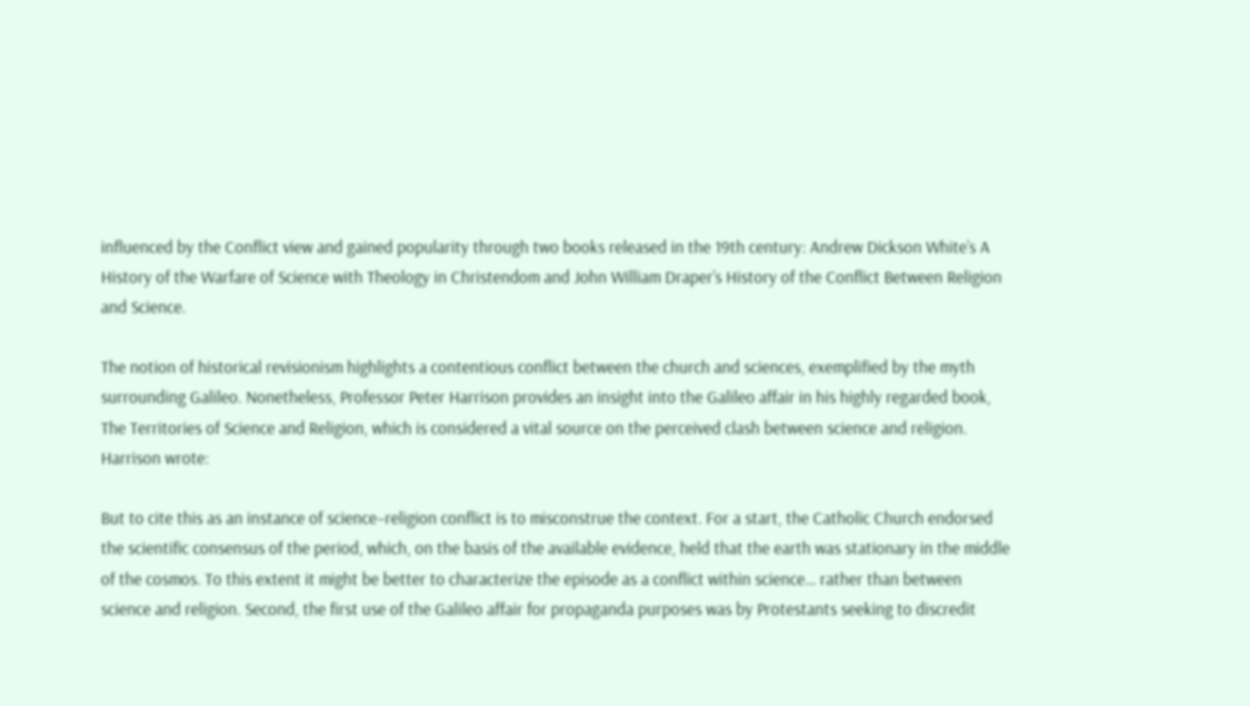influenced by the Conflict view and gained popularity through two books released in the 19th century: Andrew Dickson White’s A History of the Warfare of Science with Theology in Christendom and John William Draper’s History of the Conflict Between Religion and Science.

The notion of historical revisionism highlights a contentious conflict between the church and sciences, exemplified by the myth surrounding Galileo. Nonetheless, Professor Peter Harrison provides an insight into the Galileo affair in his highly regarded book, The Territories of Science and Religion, which is considered a vital source on the perceived clash between science and religion. Harrison wrote:

But to cite this as an instance of science–religion conflict is to misconstrue the context. For a start, the Catholic Church endorsed the scientific consensus of the period, which, on the basis of the available evidence, held that the earth was stationary in the middle of the cosmos. To this extent it might be better to characterize the episode as a conflict within science… rather than between science and religion. Second, the first use of the Galileo affair for propaganda purposes was by Protestants seeking to discredit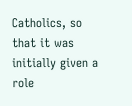Catholics, so that it was initially given a role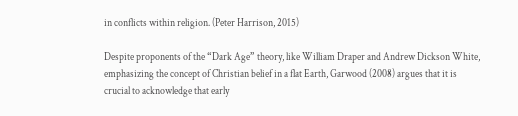in conflicts within religion. (Peter Harrison, 2015)

Despite proponents of the “Dark Age” theory, like William Draper and Andrew Dickson White, emphasizing the concept of Christian belief in a flat Earth, Garwood (2008) argues that it is crucial to acknowledge that early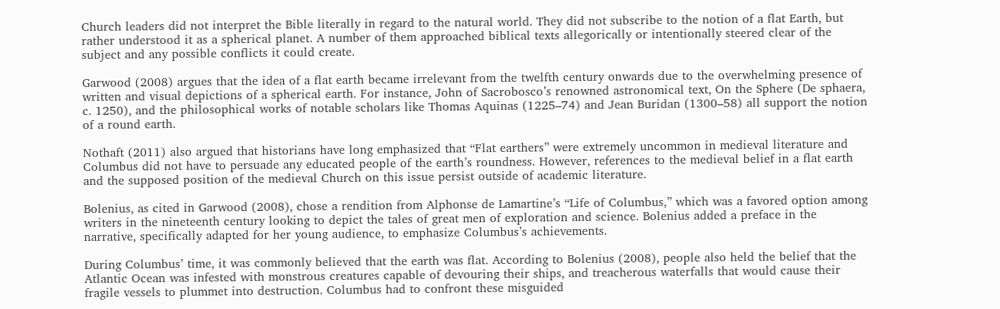Church leaders did not interpret the Bible literally in regard to the natural world. They did not subscribe to the notion of a flat Earth, but rather understood it as a spherical planet. A number of them approached biblical texts allegorically or intentionally steered clear of the subject and any possible conflicts it could create.

Garwood (2008) argues that the idea of a flat earth became irrelevant from the twelfth century onwards due to the overwhelming presence of written and visual depictions of a spherical earth. For instance, John of Sacrobosco’s renowned astronomical text, On the Sphere (De sphaera, c. 1250), and the philosophical works of notable scholars like Thomas Aquinas (1225–74) and Jean Buridan (1300–58) all support the notion of a round earth.

Nothaft (2011) also argued that historians have long emphasized that “Flat earthers” were extremely uncommon in medieval literature and Columbus did not have to persuade any educated people of the earth’s roundness. However, references to the medieval belief in a flat earth and the supposed position of the medieval Church on this issue persist outside of academic literature.

Bolenius, as cited in Garwood (2008), chose a rendition from Alphonse de Lamartine’s “Life of Columbus,” which was a favored option among writers in the nineteenth century looking to depict the tales of great men of exploration and science. Bolenius added a preface in the narrative, specifically adapted for her young audience, to emphasize Columbus’s achievements.

During Columbus’ time, it was commonly believed that the earth was flat. According to Bolenius (2008), people also held the belief that the Atlantic Ocean was infested with monstrous creatures capable of devouring their ships, and treacherous waterfalls that would cause their fragile vessels to plummet into destruction. Columbus had to confront these misguided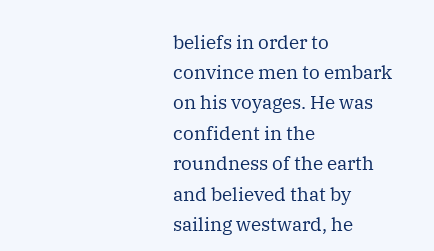beliefs in order to convince men to embark on his voyages. He was confident in the roundness of the earth and believed that by sailing westward, he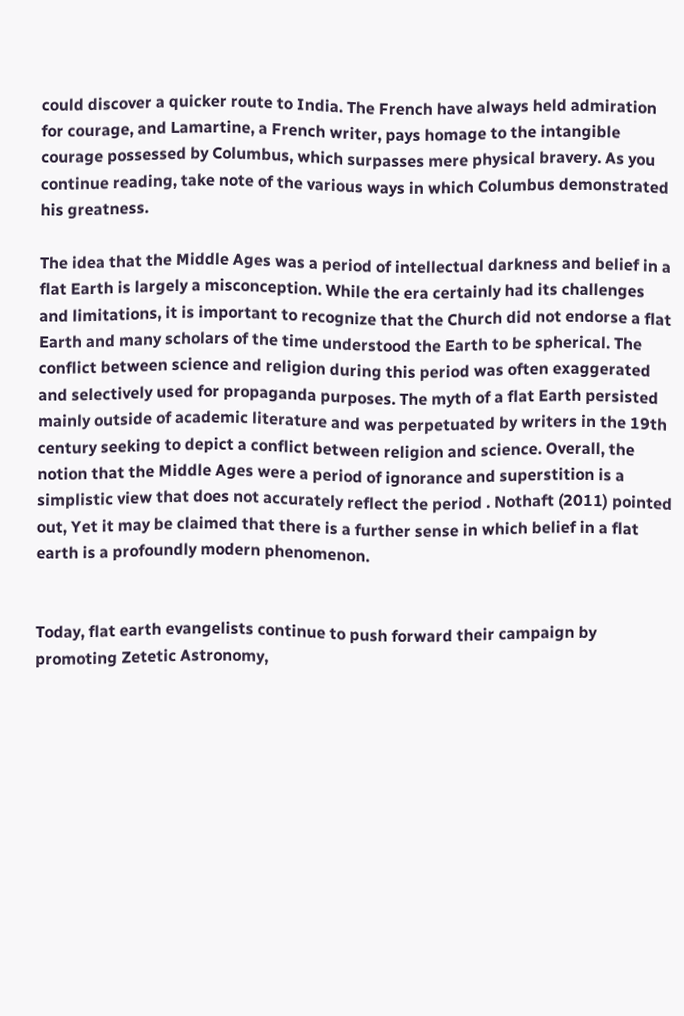could discover a quicker route to India. The French have always held admiration for courage, and Lamartine, a French writer, pays homage to the intangible courage possessed by Columbus, which surpasses mere physical bravery. As you continue reading, take note of the various ways in which Columbus demonstrated his greatness.

The idea that the Middle Ages was a period of intellectual darkness and belief in a flat Earth is largely a misconception. While the era certainly had its challenges and limitations, it is important to recognize that the Church did not endorse a flat Earth and many scholars of the time understood the Earth to be spherical. The conflict between science and religion during this period was often exaggerated and selectively used for propaganda purposes. The myth of a flat Earth persisted mainly outside of academic literature and was perpetuated by writers in the 19th century seeking to depict a conflict between religion and science. Overall, the notion that the Middle Ages were a period of ignorance and superstition is a simplistic view that does not accurately reflect the period . Nothaft (2011) pointed out, Yet it may be claimed that there is a further sense in which belief in a flat earth is a profoundly modern phenomenon.


Today, flat earth evangelists continue to push forward their campaign by promoting Zetetic Astronomy,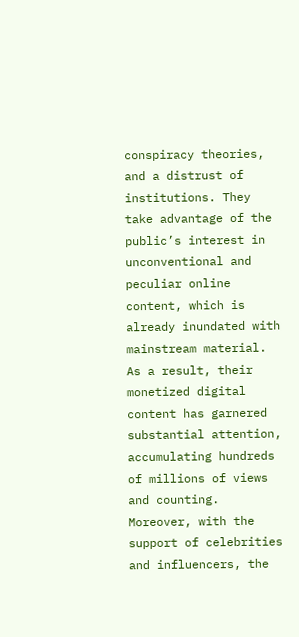conspiracy theories, and a distrust of institutions. They take advantage of the public’s interest in unconventional and peculiar online content, which is already inundated with mainstream material. As a result, their monetized digital content has garnered substantial attention, accumulating hundreds of millions of views and counting. Moreover, with the support of celebrities and influencers, the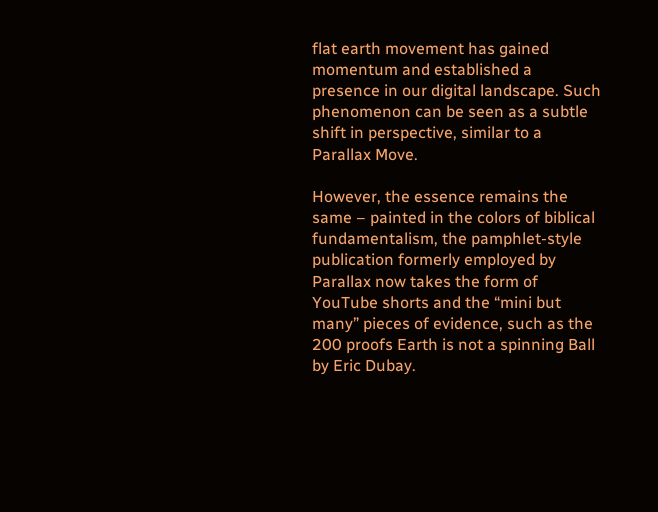flat earth movement has gained momentum and established a presence in our digital landscape. Such phenomenon can be seen as a subtle shift in perspective, similar to a Parallax Move.

However, the essence remains the same – painted in the colors of biblical fundamentalism, the pamphlet-style publication formerly employed by Parallax now takes the form of YouTube shorts and the “mini but many” pieces of evidence, such as the 200 proofs Earth is not a spinning Ball by Eric Dubay.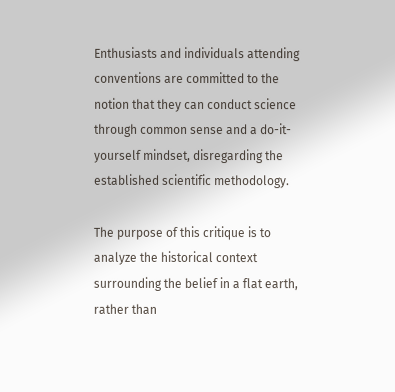Enthusiasts and individuals attending conventions are committed to the notion that they can conduct science through common sense and a do-it-yourself mindset, disregarding the established scientific methodology.

The purpose of this critique is to analyze the historical context surrounding the belief in a flat earth, rather than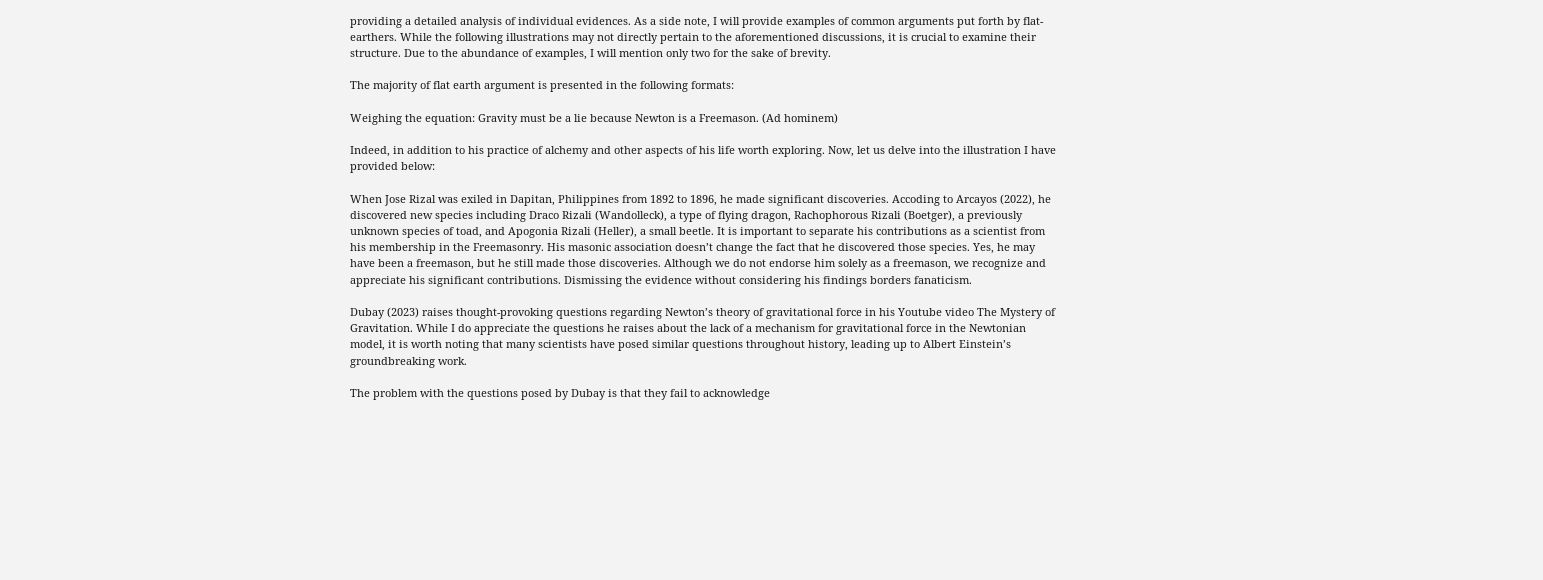providing a detailed analysis of individual evidences. As a side note, I will provide examples of common arguments put forth by flat-earthers. While the following illustrations may not directly pertain to the aforementioned discussions, it is crucial to examine their structure. Due to the abundance of examples, I will mention only two for the sake of brevity.

The majority of flat earth argument is presented in the following formats:

Weighing the equation: Gravity must be a lie because Newton is a Freemason. (Ad hominem)

Indeed, in addition to his practice of alchemy and other aspects of his life worth exploring. Now, let us delve into the illustration I have provided below:

When Jose Rizal was exiled in Dapitan, Philippines from 1892 to 1896, he made significant discoveries. Accoding to Arcayos (2022), he discovered new species including Draco Rizali (Wandolleck), a type of flying dragon, Rachophorous Rizali (Boetger), a previously unknown species of toad, and Apogonia Rizali (Heller), a small beetle. It is important to separate his contributions as a scientist from his membership in the Freemasonry. His masonic association doesn’t change the fact that he discovered those species. Yes, he may have been a freemason, but he still made those discoveries. Although we do not endorse him solely as a freemason, we recognize and appreciate his significant contributions. Dismissing the evidence without considering his findings borders fanaticism.

Dubay (2023) raises thought-provoking questions regarding Newton’s theory of gravitational force in his Youtube video The Mystery of Gravitation. While I do appreciate the questions he raises about the lack of a mechanism for gravitational force in the Newtonian model, it is worth noting that many scientists have posed similar questions throughout history, leading up to Albert Einstein’s groundbreaking work.

The problem with the questions posed by Dubay is that they fail to acknowledge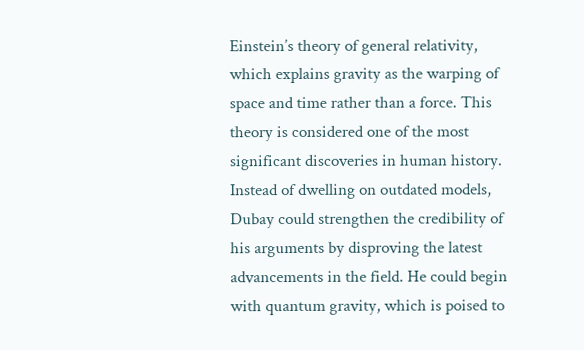Einstein’s theory of general relativity, which explains gravity as the warping of space and time rather than a force. This theory is considered one of the most significant discoveries in human history. Instead of dwelling on outdated models, Dubay could strengthen the credibility of his arguments by disproving the latest advancements in the field. He could begin with quantum gravity, which is poised to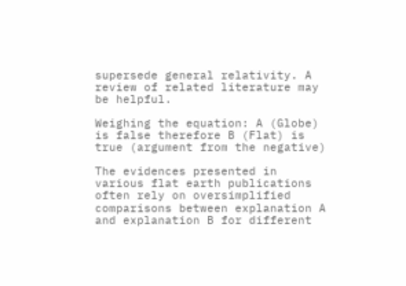supersede general relativity. A review of related literature may be helpful.

Weighing the equation: A (Globe) is false therefore B (Flat) is true (argument from the negative)

The evidences presented in various flat earth publications often rely on oversimplified comparisons between explanation A and explanation B for different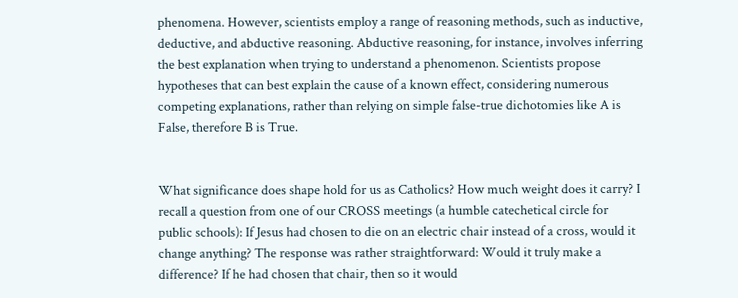phenomena. However, scientists employ a range of reasoning methods, such as inductive, deductive, and abductive reasoning. Abductive reasoning, for instance, involves inferring the best explanation when trying to understand a phenomenon. Scientists propose hypotheses that can best explain the cause of a known effect, considering numerous competing explanations, rather than relying on simple false-true dichotomies like A is False, therefore B is True.


What significance does shape hold for us as Catholics? How much weight does it carry? I recall a question from one of our CROSS meetings (a humble catechetical circle for public schools): If Jesus had chosen to die on an electric chair instead of a cross, would it change anything? The response was rather straightforward: Would it truly make a difference? If he had chosen that chair, then so it would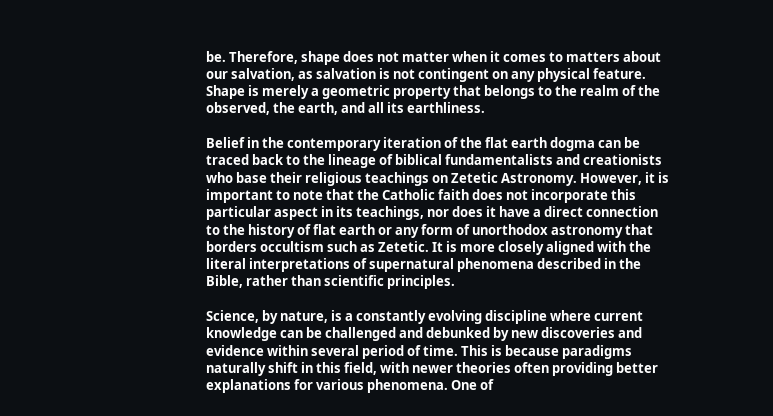be. Therefore, shape does not matter when it comes to matters about our salvation, as salvation is not contingent on any physical feature. Shape is merely a geometric property that belongs to the realm of the observed, the earth, and all its earthliness.

Belief in the contemporary iteration of the flat earth dogma can be traced back to the lineage of biblical fundamentalists and creationists who base their religious teachings on Zetetic Astronomy. However, it is important to note that the Catholic faith does not incorporate this particular aspect in its teachings, nor does it have a direct connection to the history of flat earth or any form of unorthodox astronomy that borders occultism such as Zetetic. It is more closely aligned with the literal interpretations of supernatural phenomena described in the Bible, rather than scientific principles.

Science, by nature, is a constantly evolving discipline where current knowledge can be challenged and debunked by new discoveries and evidence within several period of time. This is because paradigms naturally shift in this field, with newer theories often providing better explanations for various phenomena. One of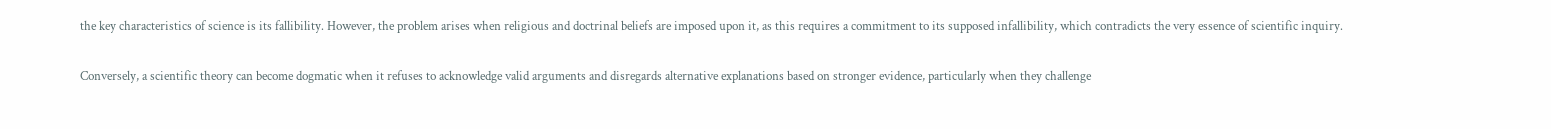the key characteristics of science is its fallibility. However, the problem arises when religious and doctrinal beliefs are imposed upon it, as this requires a commitment to its supposed infallibility, which contradicts the very essence of scientific inquiry.

Conversely, a scientific theory can become dogmatic when it refuses to acknowledge valid arguments and disregards alternative explanations based on stronger evidence, particularly when they challenge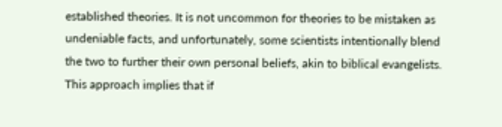established theories. It is not uncommon for theories to be mistaken as undeniable facts, and unfortunately, some scientists intentionally blend the two to further their own personal beliefs, akin to biblical evangelists. This approach implies that if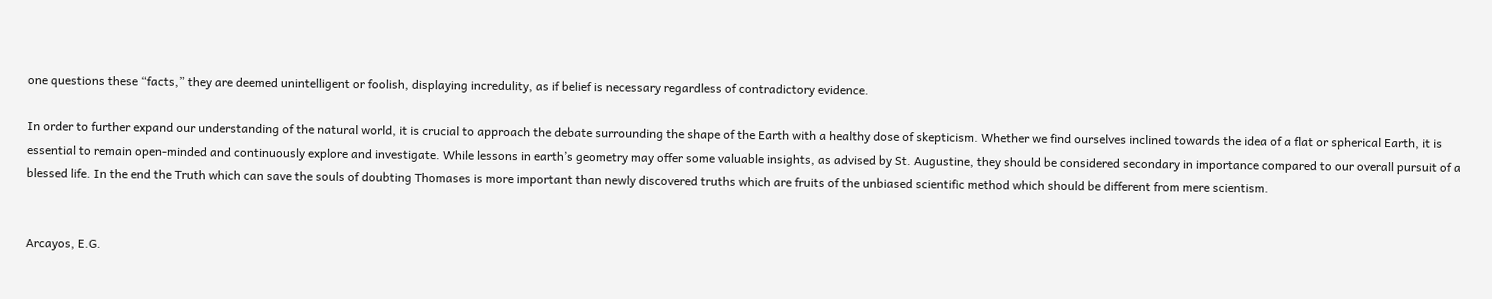one questions these “facts,” they are deemed unintelligent or foolish, displaying incredulity, as if belief is necessary regardless of contradictory evidence.

In order to further expand our understanding of the natural world, it is crucial to approach the debate surrounding the shape of the Earth with a healthy dose of skepticism. Whether we find ourselves inclined towards the idea of a flat or spherical Earth, it is essential to remain open-minded and continuously explore and investigate. While lessons in earth’s geometry may offer some valuable insights, as advised by St. Augustine, they should be considered secondary in importance compared to our overall pursuit of a blessed life. In the end the Truth which can save the souls of doubting Thomases is more important than newly discovered truths which are fruits of the unbiased scientific method which should be different from mere scientism.


Arcayos, E.G.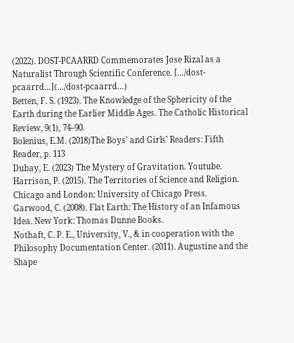(2022). DOST-PCAARRD Commemorates Jose Rizal as a Naturalist Through Scientific Conference. […/dost-pcaarrd…](…/dost-pcaarrd…)
Betten, F. S. (1923). The Knowledge of the Sphericity of the Earth during the Earlier Middle Ages. The Catholic Historical Review, 9(1), 74–90.
Bolenius, E.M. (2018)The Boys’ and Girls’ Readers: Fifth Reader, p. 113
Dubay, E. (2023) The Mystery of Gravitation. Youtube.
Harrison, P. (2015). The Territories of Science and Religion. Chicago and London: University of Chicago Press.
Garwood, C. (2008). Flat Earth: The History of an Infamous Idea. New York: Thomas Dunne Books.
Nothaft, C. P. E., University, V., & in cooperation with the Philosophy Documentation Center. (2011). Augustine and the Shape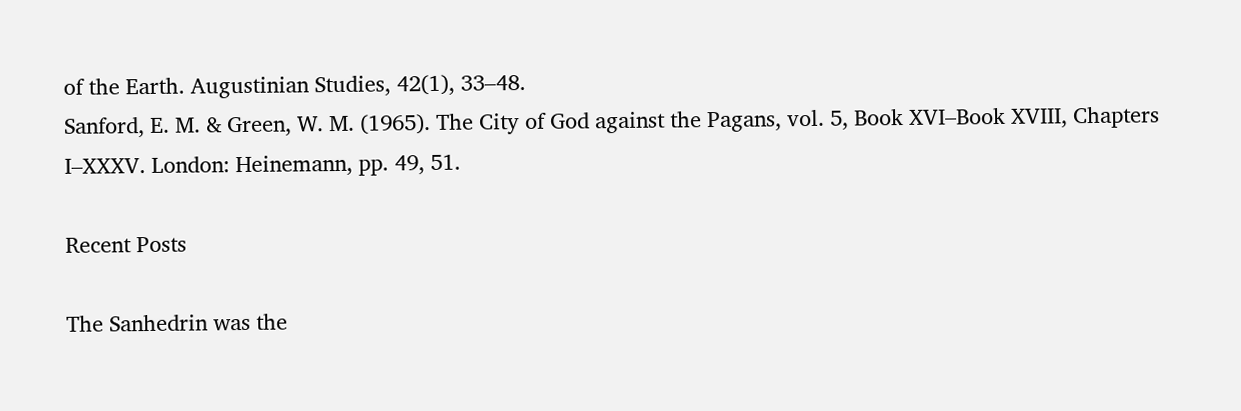of the Earth. Augustinian Studies, 42(1), 33–48.
Sanford, E. M. & Green, W. M. (1965). The City of God against the Pagans, vol. 5, Book XVI–Book XVIII, Chapters I–XXXV. London: Heinemann, pp. 49, 51.

Recent Posts

The Sanhedrin was the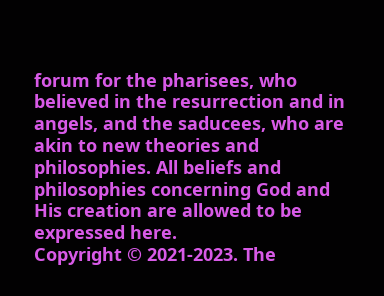forum for the pharisees, who believed in the resurrection and in angels, and the saducees, who are akin to new theories and philosophies. All beliefs and philosophies concerning God and His creation are allowed to be expressed here.
Copyright © 2021-2023. The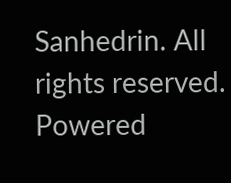Sanhedrin. All rights reserved. Powered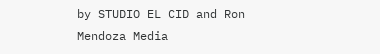by STUDIO EL CID and Ron Mendoza Media